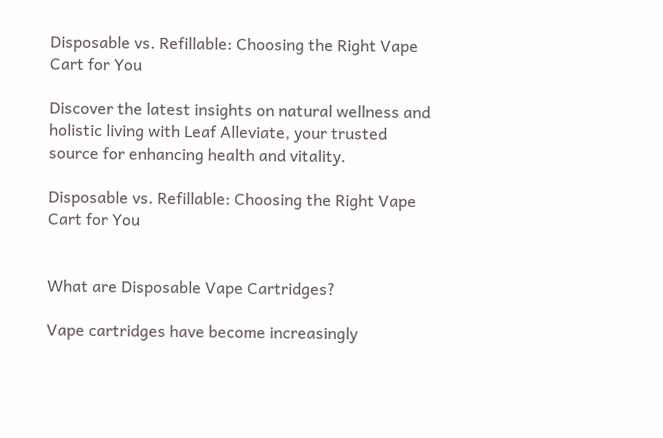Disposable vs. Refillable: Choosing the Right Vape Cart for You

Discover the latest insights on natural wellness and holistic living with Leaf Alleviate, your trusted source for enhancing health and vitality.

Disposable vs. Refillable: Choosing the Right Vape Cart for You


What are Disposable Vape Cartridges?

Vape cartridges have become increasingly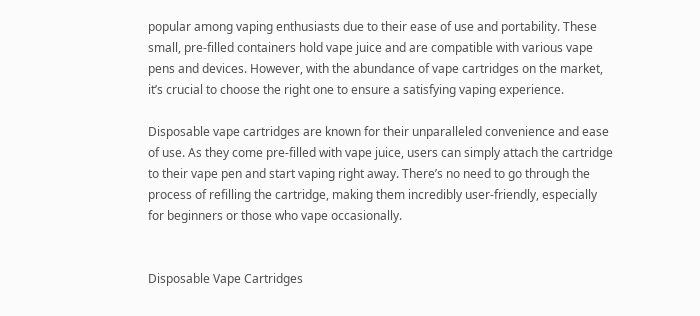popular among vaping enthusiasts due to their ease of use and portability. These small, pre-filled containers hold vape juice and are compatible with various vape pens and devices. However, with the abundance of vape cartridges on the market, it’s crucial to choose the right one to ensure a satisfying vaping experience.

Disposable vape cartridges are known for their unparalleled convenience and ease of use. As they come pre-filled with vape juice, users can simply attach the cartridge to their vape pen and start vaping right away. There’s no need to go through the process of refilling the cartridge, making them incredibly user-friendly, especially for beginners or those who vape occasionally.


Disposable Vape Cartridges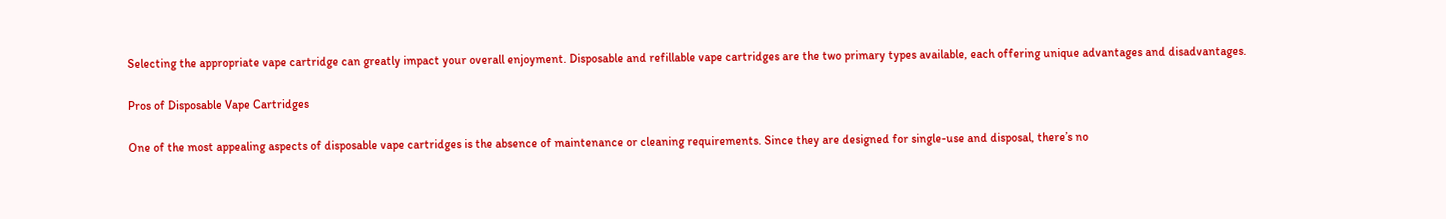Selecting the appropriate vape cartridge can greatly impact your overall enjoyment. Disposable and refillable vape cartridges are the two primary types available, each offering unique advantages and disadvantages.

Pros of Disposable Vape Cartridges

One of the most appealing aspects of disposable vape cartridges is the absence of maintenance or cleaning requirements. Since they are designed for single-use and disposal, there’s no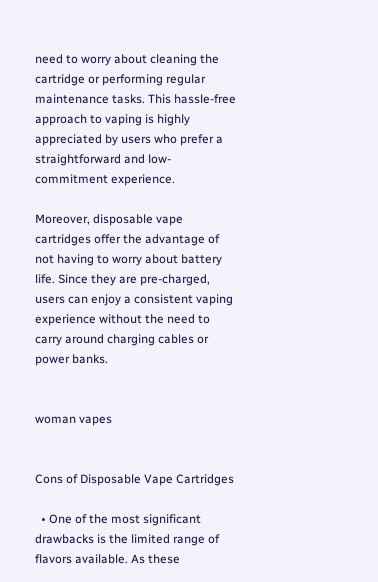need to worry about cleaning the cartridge or performing regular maintenance tasks. This hassle-free approach to vaping is highly appreciated by users who prefer a straightforward and low-commitment experience.

Moreover, disposable vape cartridges offer the advantage of not having to worry about battery life. Since they are pre-charged, users can enjoy a consistent vaping experience without the need to carry around charging cables or power banks.


woman vapes


Cons of Disposable Vape Cartridges

  • One of the most significant drawbacks is the limited range of flavors available. As these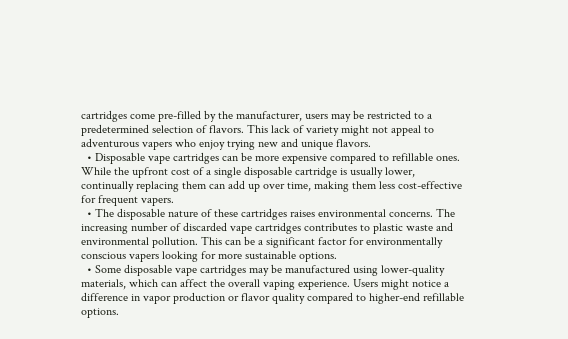cartridges come pre-filled by the manufacturer, users may be restricted to a predetermined selection of flavors. This lack of variety might not appeal to adventurous vapers who enjoy trying new and unique flavors.
  • Disposable vape cartridges can be more expensive compared to refillable ones. While the upfront cost of a single disposable cartridge is usually lower, continually replacing them can add up over time, making them less cost-effective for frequent vapers.
  • The disposable nature of these cartridges raises environmental concerns. The increasing number of discarded vape cartridges contributes to plastic waste and environmental pollution. This can be a significant factor for environmentally conscious vapers looking for more sustainable options.
  • Some disposable vape cartridges may be manufactured using lower-quality materials, which can affect the overall vaping experience. Users might notice a difference in vapor production or flavor quality compared to higher-end refillable options.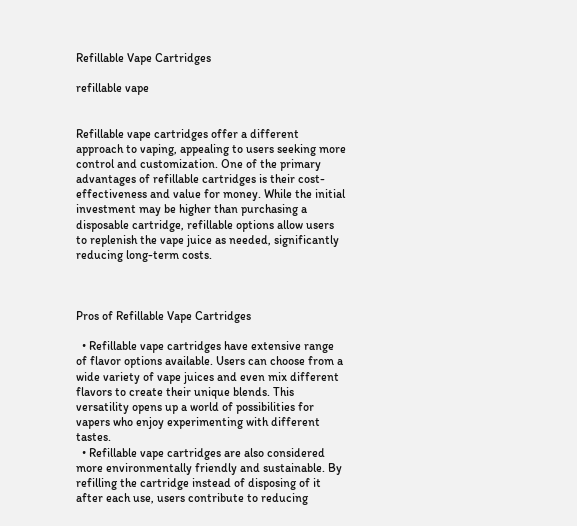Refillable Vape Cartridges

refillable vape


Refillable vape cartridges offer a different approach to vaping, appealing to users seeking more control and customization. One of the primary advantages of refillable cartridges is their cost-effectiveness and value for money. While the initial investment may be higher than purchasing a disposable cartridge, refillable options allow users to replenish the vape juice as needed, significantly reducing long-term costs.



Pros of Refillable Vape Cartridges

  • Refillable vape cartridges have extensive range of flavor options available. Users can choose from a wide variety of vape juices and even mix different flavors to create their unique blends. This versatility opens up a world of possibilities for vapers who enjoy experimenting with different tastes.
  • Refillable vape cartridges are also considered more environmentally friendly and sustainable. By refilling the cartridge instead of disposing of it after each use, users contribute to reducing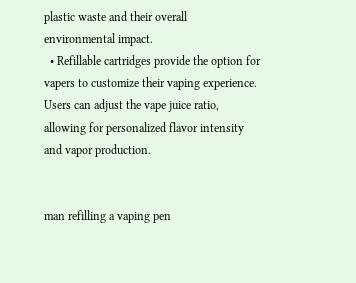plastic waste and their overall environmental impact.
  • Refillable cartridges provide the option for vapers to customize their vaping experience. Users can adjust the vape juice ratio, allowing for personalized flavor intensity and vapor production.


man refilling a vaping pen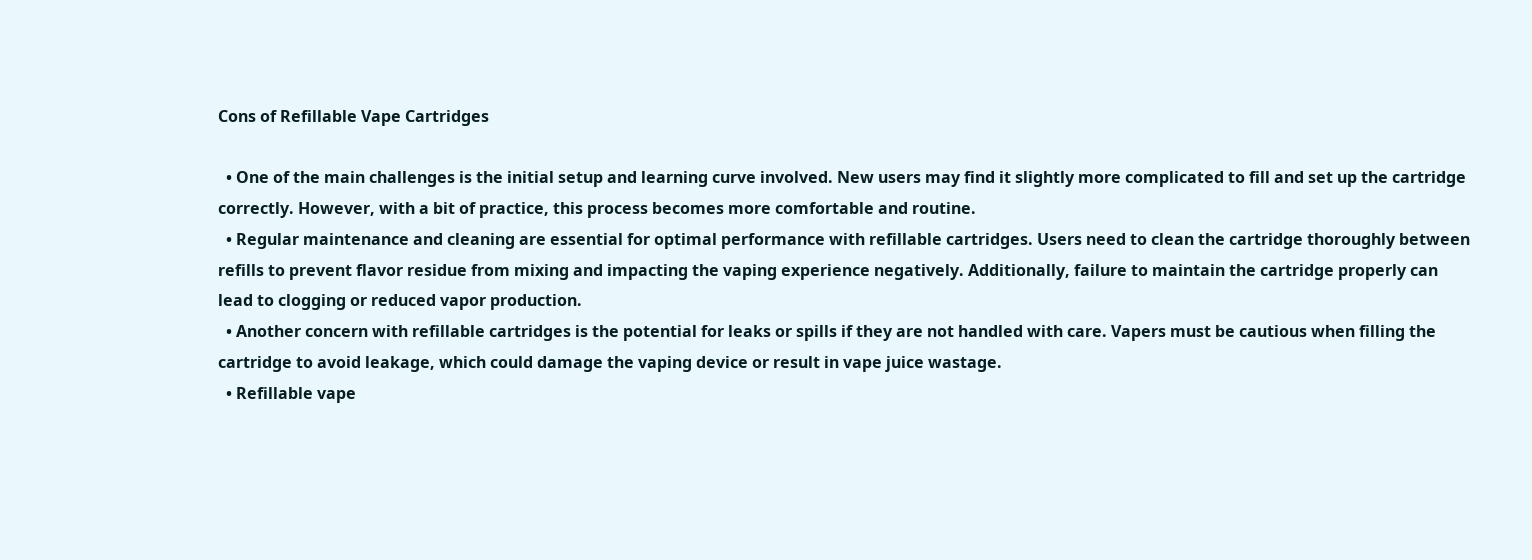Cons of Refillable Vape Cartridges

  • One of the main challenges is the initial setup and learning curve involved. New users may find it slightly more complicated to fill and set up the cartridge correctly. However, with a bit of practice, this process becomes more comfortable and routine.
  • Regular maintenance and cleaning are essential for optimal performance with refillable cartridges. Users need to clean the cartridge thoroughly between refills to prevent flavor residue from mixing and impacting the vaping experience negatively. Additionally, failure to maintain the cartridge properly can lead to clogging or reduced vapor production.
  • Another concern with refillable cartridges is the potential for leaks or spills if they are not handled with care. Vapers must be cautious when filling the cartridge to avoid leakage, which could damage the vaping device or result in vape juice wastage.
  • Refillable vape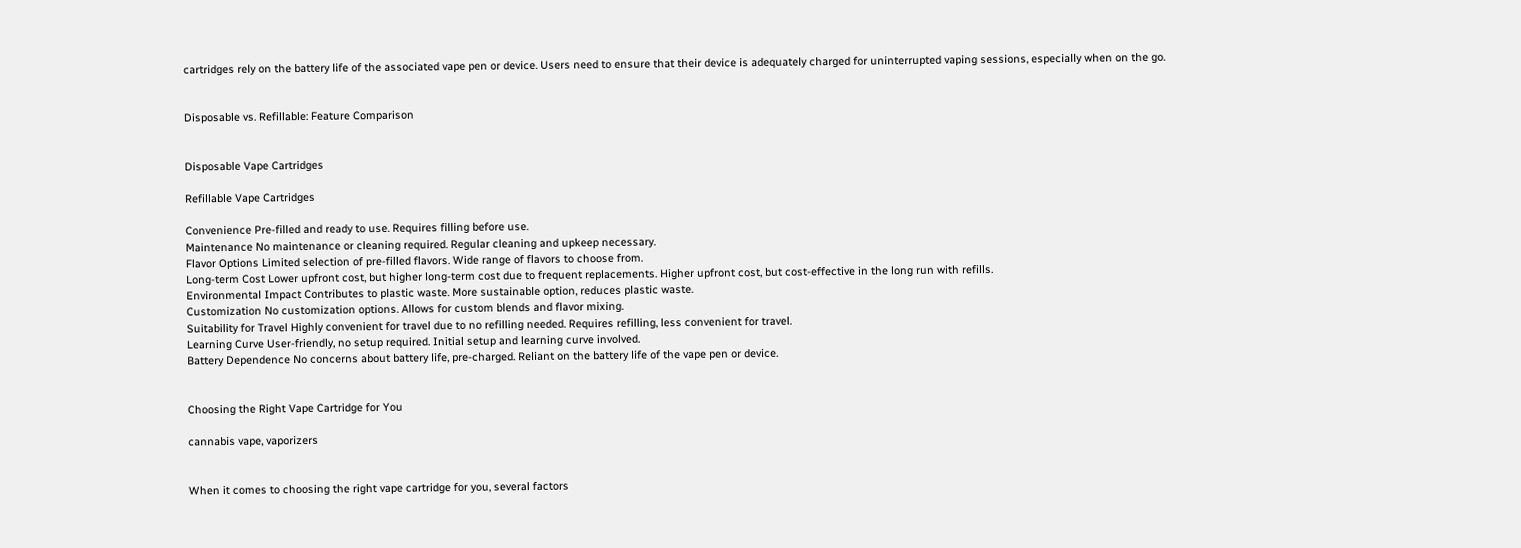cartridges rely on the battery life of the associated vape pen or device. Users need to ensure that their device is adequately charged for uninterrupted vaping sessions, especially when on the go.


Disposable vs. Refillable: Feature Comparison


Disposable Vape Cartridges

Refillable Vape Cartridges

Convenience Pre-filled and ready to use. Requires filling before use.
Maintenance No maintenance or cleaning required. Regular cleaning and upkeep necessary.
Flavor Options Limited selection of pre-filled flavors. Wide range of flavors to choose from.
Long-term Cost Lower upfront cost, but higher long-term cost due to frequent replacements. Higher upfront cost, but cost-effective in the long run with refills.
Environmental Impact Contributes to plastic waste. More sustainable option, reduces plastic waste.
Customization No customization options. Allows for custom blends and flavor mixing.
Suitability for Travel Highly convenient for travel due to no refilling needed. Requires refilling, less convenient for travel.
Learning Curve User-friendly, no setup required. Initial setup and learning curve involved.
Battery Dependence No concerns about battery life, pre-charged. Reliant on the battery life of the vape pen or device.


Choosing the Right Vape Cartridge for You

cannabis vape, vaporizers


When it comes to choosing the right vape cartridge for you, several factors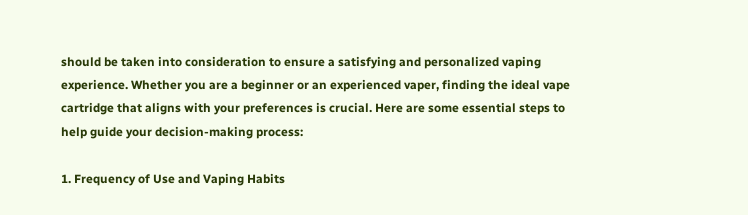should be taken into consideration to ensure a satisfying and personalized vaping experience. Whether you are a beginner or an experienced vaper, finding the ideal vape cartridge that aligns with your preferences is crucial. Here are some essential steps to help guide your decision-making process:

1. Frequency of Use and Vaping Habits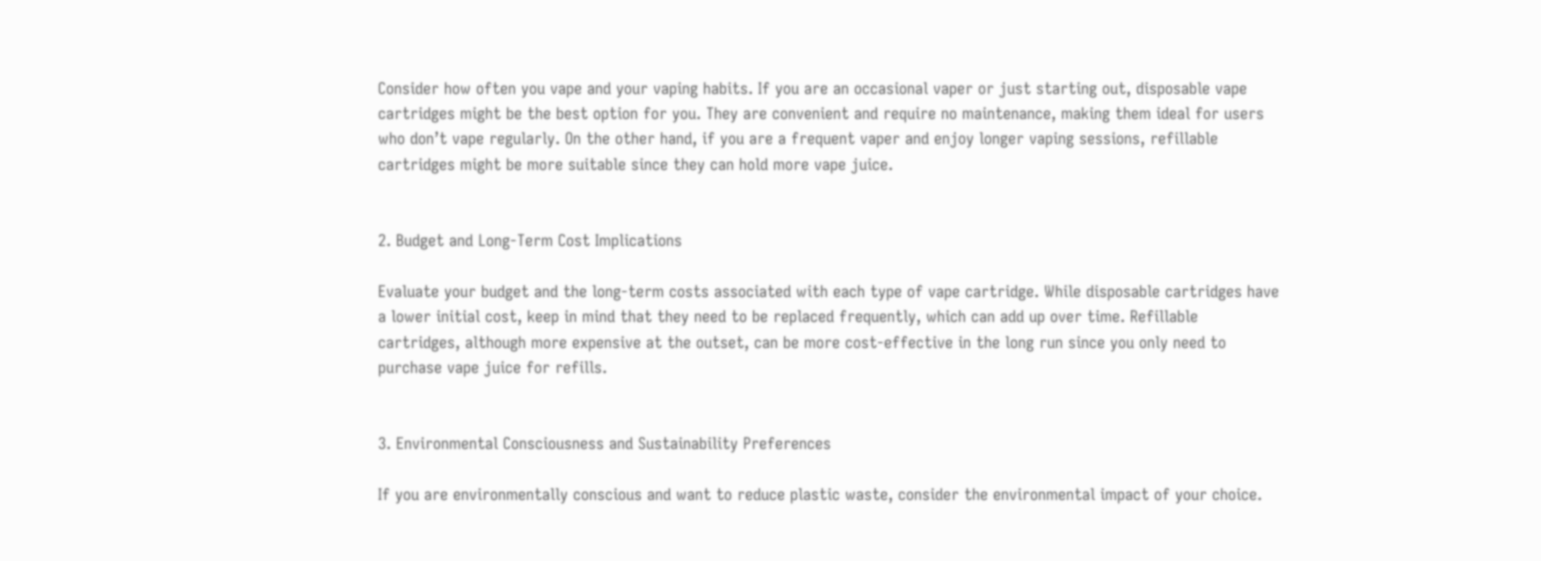Consider how often you vape and your vaping habits. If you are an occasional vaper or just starting out, disposable vape cartridges might be the best option for you. They are convenient and require no maintenance, making them ideal for users who don’t vape regularly. On the other hand, if you are a frequent vaper and enjoy longer vaping sessions, refillable cartridges might be more suitable since they can hold more vape juice.


2. Budget and Long-Term Cost Implications

Evaluate your budget and the long-term costs associated with each type of vape cartridge. While disposable cartridges have a lower initial cost, keep in mind that they need to be replaced frequently, which can add up over time. Refillable cartridges, although more expensive at the outset, can be more cost-effective in the long run since you only need to purchase vape juice for refills.


3. Environmental Consciousness and Sustainability Preferences

If you are environmentally conscious and want to reduce plastic waste, consider the environmental impact of your choice.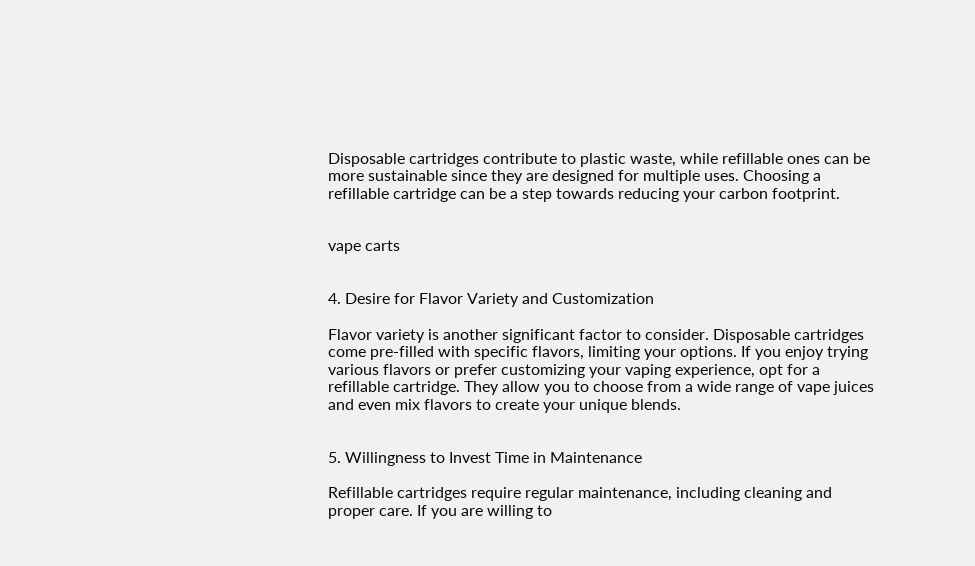Disposable cartridges contribute to plastic waste, while refillable ones can be more sustainable since they are designed for multiple uses. Choosing a refillable cartridge can be a step towards reducing your carbon footprint.


vape carts


4. Desire for Flavor Variety and Customization

Flavor variety is another significant factor to consider. Disposable cartridges come pre-filled with specific flavors, limiting your options. If you enjoy trying various flavors or prefer customizing your vaping experience, opt for a refillable cartridge. They allow you to choose from a wide range of vape juices and even mix flavors to create your unique blends.


5. Willingness to Invest Time in Maintenance

Refillable cartridges require regular maintenance, including cleaning and proper care. If you are willing to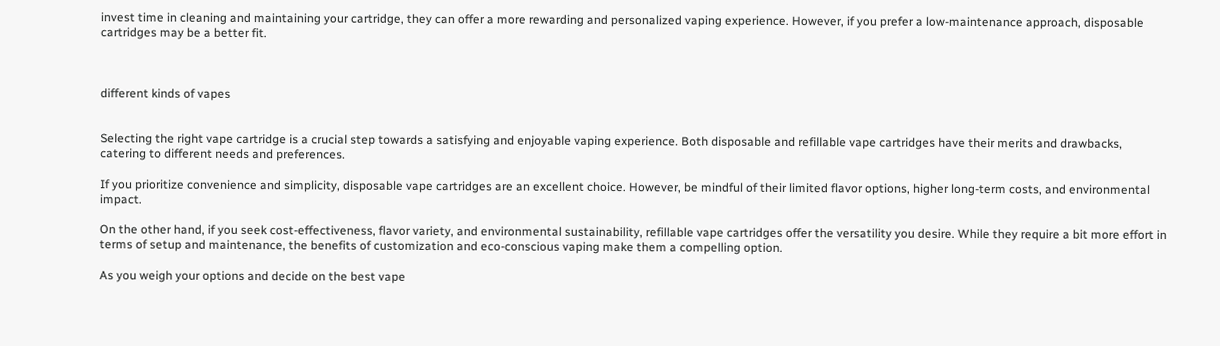invest time in cleaning and maintaining your cartridge, they can offer a more rewarding and personalized vaping experience. However, if you prefer a low-maintenance approach, disposable cartridges may be a better fit.



different kinds of vapes


Selecting the right vape cartridge is a crucial step towards a satisfying and enjoyable vaping experience. Both disposable and refillable vape cartridges have their merits and drawbacks, catering to different needs and preferences.

If you prioritize convenience and simplicity, disposable vape cartridges are an excellent choice. However, be mindful of their limited flavor options, higher long-term costs, and environmental impact.

On the other hand, if you seek cost-effectiveness, flavor variety, and environmental sustainability, refillable vape cartridges offer the versatility you desire. While they require a bit more effort in terms of setup and maintenance, the benefits of customization and eco-conscious vaping make them a compelling option.

As you weigh your options and decide on the best vape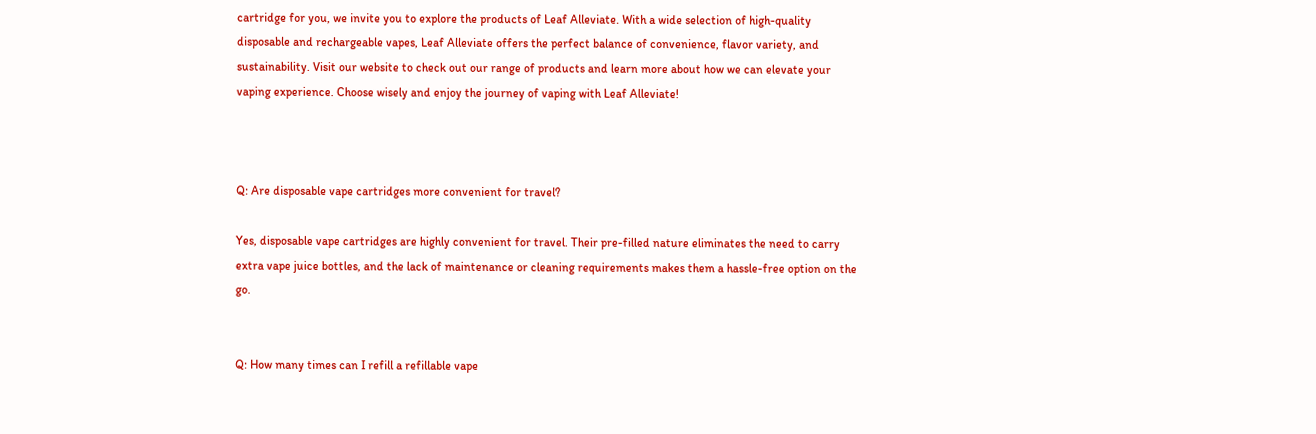cartridge for you, we invite you to explore the products of Leaf Alleviate. With a wide selection of high-quality disposable and rechargeable vapes, Leaf Alleviate offers the perfect balance of convenience, flavor variety, and sustainability. Visit our website to check out our range of products and learn more about how we can elevate your vaping experience. Choose wisely and enjoy the journey of vaping with Leaf Alleviate!



Q: Are disposable vape cartridges more convenient for travel?

Yes, disposable vape cartridges are highly convenient for travel. Their pre-filled nature eliminates the need to carry extra vape juice bottles, and the lack of maintenance or cleaning requirements makes them a hassle-free option on the go.


Q: How many times can I refill a refillable vape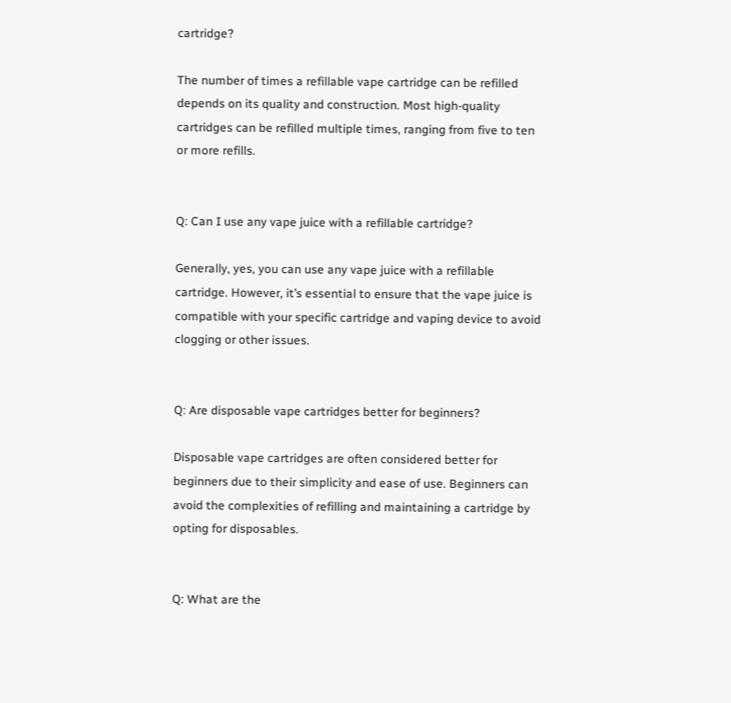cartridge?

The number of times a refillable vape cartridge can be refilled depends on its quality and construction. Most high-quality cartridges can be refilled multiple times, ranging from five to ten or more refills.


Q: Can I use any vape juice with a refillable cartridge?

Generally, yes, you can use any vape juice with a refillable cartridge. However, it’s essential to ensure that the vape juice is compatible with your specific cartridge and vaping device to avoid clogging or other issues.


Q: Are disposable vape cartridges better for beginners?

Disposable vape cartridges are often considered better for beginners due to their simplicity and ease of use. Beginners can avoid the complexities of refilling and maintaining a cartridge by opting for disposables.


Q: What are the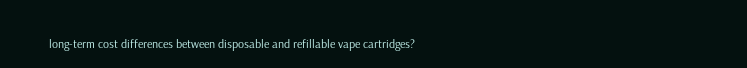long-term cost differences between disposable and refillable vape cartridges?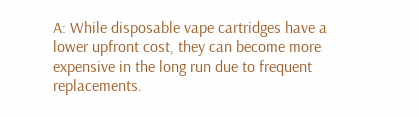A: While disposable vape cartridges have a lower upfront cost, they can become more expensive in the long run due to frequent replacements.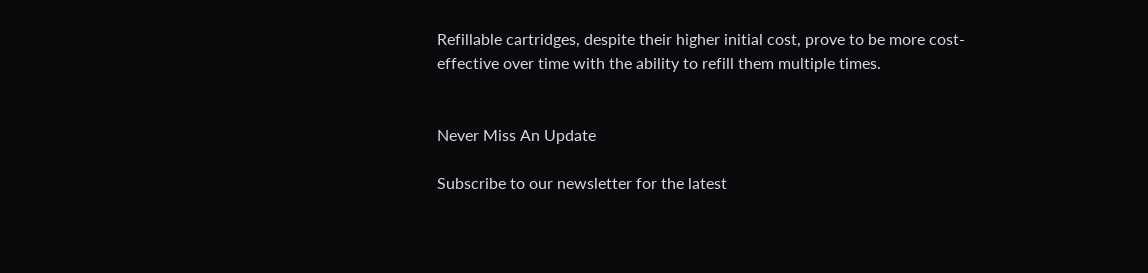Refillable cartridges, despite their higher initial cost, prove to be more cost-effective over time with the ability to refill them multiple times.


Never Miss An Update

Subscribe to our newsletter for the latest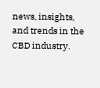news, insights, and trends in the CBD industry.